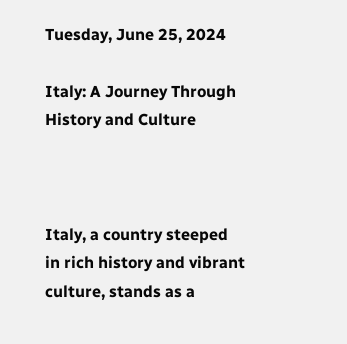Tuesday, June 25, 2024

Italy: A Journey Through History and Culture



Italy, a country steeped in rich history and vibrant culture, stands as a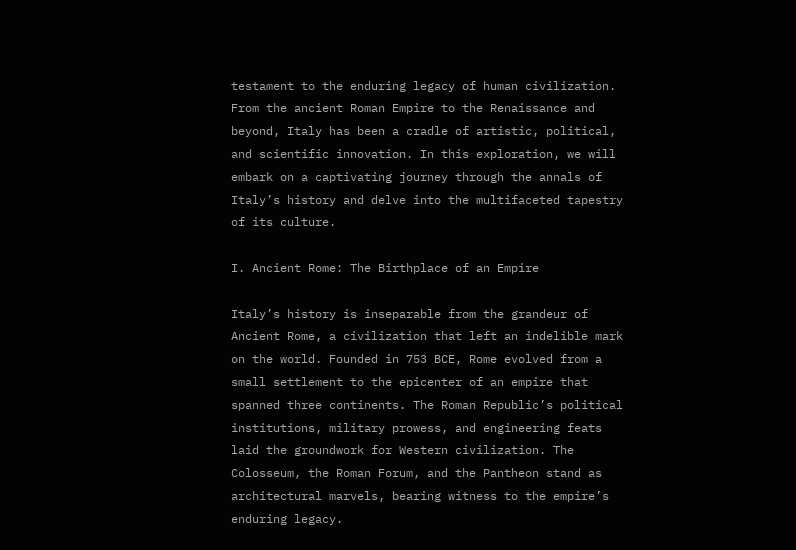testament to the enduring legacy of human civilization. From the ancient Roman Empire to the Renaissance and beyond, Italy has been a cradle of artistic, political, and scientific innovation. In this exploration, we will embark on a captivating journey through the annals of Italy’s history and delve into the multifaceted tapestry of its culture.

I. Ancient Rome: The Birthplace of an Empire

Italy’s history is inseparable from the grandeur of Ancient Rome, a civilization that left an indelible mark on the world. Founded in 753 BCE, Rome evolved from a small settlement to the epicenter of an empire that spanned three continents. The Roman Republic’s political institutions, military prowess, and engineering feats laid the groundwork for Western civilization. The Colosseum, the Roman Forum, and the Pantheon stand as architectural marvels, bearing witness to the empire’s enduring legacy.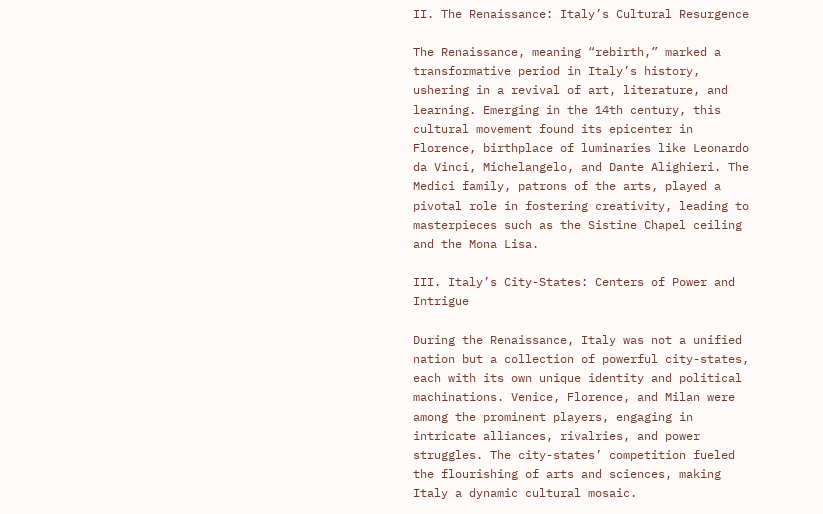II. The Renaissance: Italy’s Cultural Resurgence

The Renaissance, meaning “rebirth,” marked a transformative period in Italy’s history, ushering in a revival of art, literature, and learning. Emerging in the 14th century, this cultural movement found its epicenter in Florence, birthplace of luminaries like Leonardo da Vinci, Michelangelo, and Dante Alighieri. The Medici family, patrons of the arts, played a pivotal role in fostering creativity, leading to masterpieces such as the Sistine Chapel ceiling and the Mona Lisa.

III. Italy’s City-States: Centers of Power and Intrigue

During the Renaissance, Italy was not a unified nation but a collection of powerful city-states, each with its own unique identity and political machinations. Venice, Florence, and Milan were among the prominent players, engaging in intricate alliances, rivalries, and power struggles. The city-states’ competition fueled the flourishing of arts and sciences, making Italy a dynamic cultural mosaic.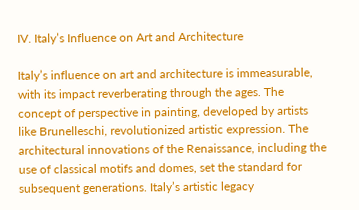IV. Italy’s Influence on Art and Architecture

Italy’s influence on art and architecture is immeasurable, with its impact reverberating through the ages. The concept of perspective in painting, developed by artists like Brunelleschi, revolutionized artistic expression. The architectural innovations of the Renaissance, including the use of classical motifs and domes, set the standard for subsequent generations. Italy’s artistic legacy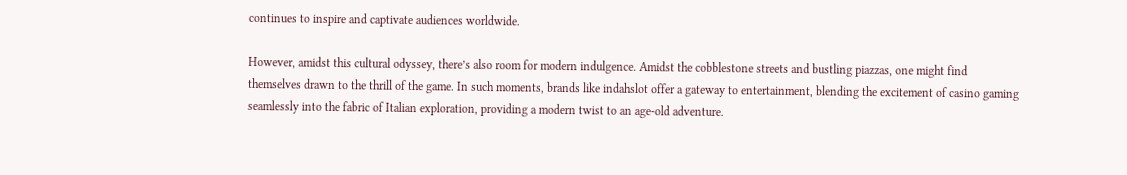continues to inspire and captivate audiences worldwide.

However, amidst this cultural odyssey, there’s also room for modern indulgence. Amidst the cobblestone streets and bustling piazzas, one might find themselves drawn to the thrill of the game. In such moments, brands like indahslot offer a gateway to entertainment, blending the excitement of casino gaming seamlessly into the fabric of Italian exploration, providing a modern twist to an age-old adventure.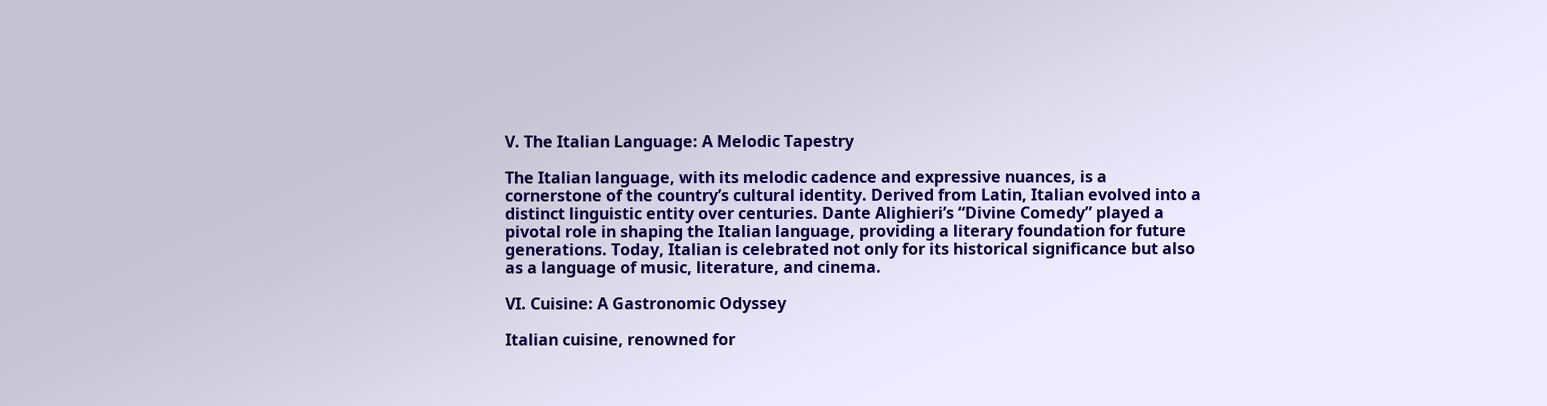V. The Italian Language: A Melodic Tapestry

The Italian language, with its melodic cadence and expressive nuances, is a cornerstone of the country’s cultural identity. Derived from Latin, Italian evolved into a distinct linguistic entity over centuries. Dante Alighieri’s “Divine Comedy” played a pivotal role in shaping the Italian language, providing a literary foundation for future generations. Today, Italian is celebrated not only for its historical significance but also as a language of music, literature, and cinema.

VI. Cuisine: A Gastronomic Odyssey

Italian cuisine, renowned for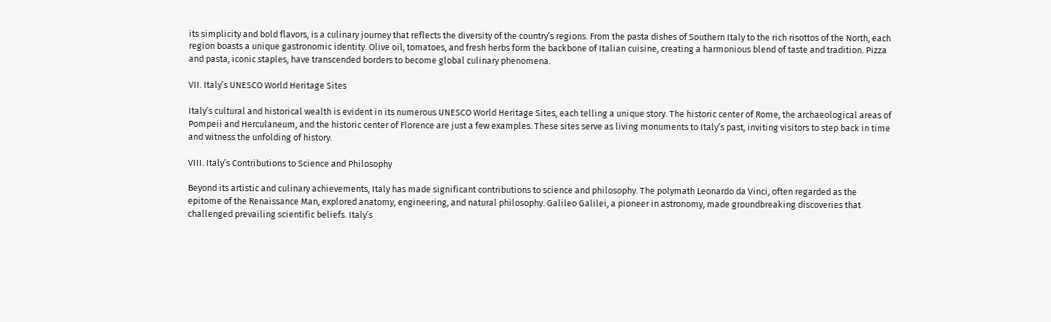its simplicity and bold flavors, is a culinary journey that reflects the diversity of the country’s regions. From the pasta dishes of Southern Italy to the rich risottos of the North, each region boasts a unique gastronomic identity. Olive oil, tomatoes, and fresh herbs form the backbone of Italian cuisine, creating a harmonious blend of taste and tradition. Pizza and pasta, iconic staples, have transcended borders to become global culinary phenomena.

VII. Italy’s UNESCO World Heritage Sites

Italy’s cultural and historical wealth is evident in its numerous UNESCO World Heritage Sites, each telling a unique story. The historic center of Rome, the archaeological areas of Pompeii and Herculaneum, and the historic center of Florence are just a few examples. These sites serve as living monuments to Italy’s past, inviting visitors to step back in time and witness the unfolding of history.

VIII. Italy’s Contributions to Science and Philosophy

Beyond its artistic and culinary achievements, Italy has made significant contributions to science and philosophy. The polymath Leonardo da Vinci, often regarded as the epitome of the Renaissance Man, explored anatomy, engineering, and natural philosophy. Galileo Galilei, a pioneer in astronomy, made groundbreaking discoveries that challenged prevailing scientific beliefs. Italy’s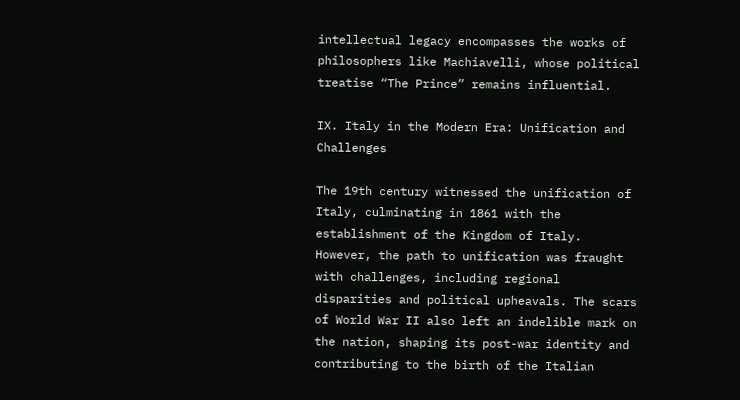intellectual legacy encompasses the works of philosophers like Machiavelli, whose political treatise “The Prince” remains influential.

IX. Italy in the Modern Era: Unification and Challenges

The 19th century witnessed the unification of Italy, culminating in 1861 with the establishment of the Kingdom of Italy. However, the path to unification was fraught with challenges, including regional disparities and political upheavals. The scars of World War II also left an indelible mark on the nation, shaping its post-war identity and contributing to the birth of the Italian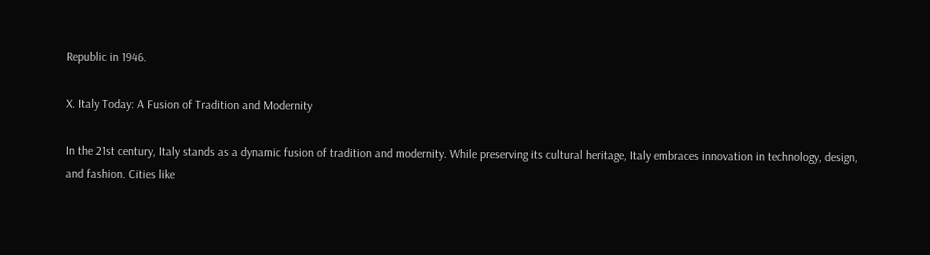Republic in 1946.

X. Italy Today: A Fusion of Tradition and Modernity

In the 21st century, Italy stands as a dynamic fusion of tradition and modernity. While preserving its cultural heritage, Italy embraces innovation in technology, design, and fashion. Cities like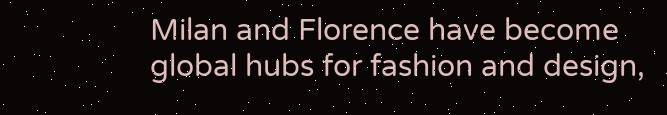Milan and Florence have become global hubs for fashion and design,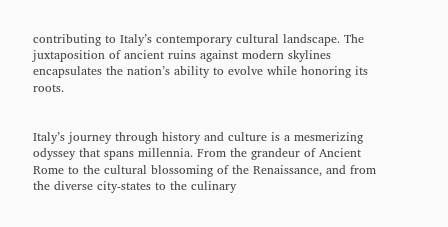contributing to Italy’s contemporary cultural landscape. The juxtaposition of ancient ruins against modern skylines encapsulates the nation’s ability to evolve while honoring its roots.


Italy’s journey through history and culture is a mesmerizing odyssey that spans millennia. From the grandeur of Ancient Rome to the cultural blossoming of the Renaissance, and from the diverse city-states to the culinary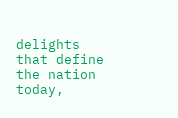delights that define the nation today,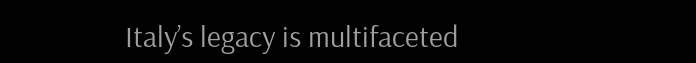Italy’s legacy is multifaceted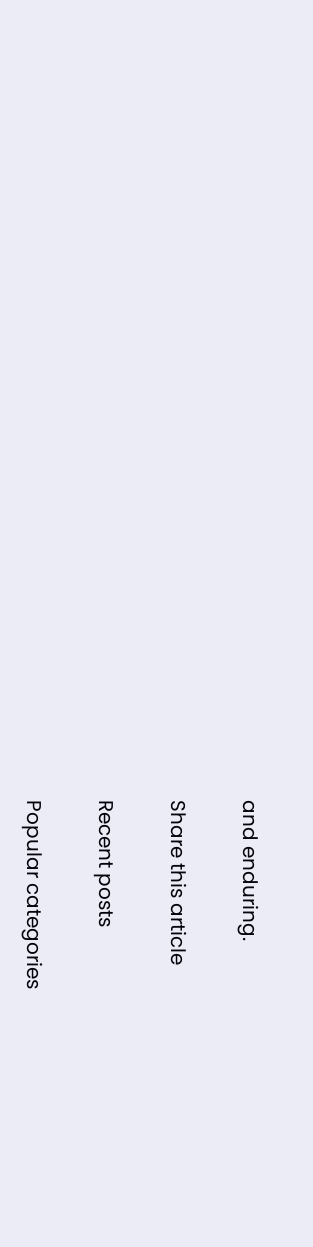and enduring.

Share this article

Recent posts

Popular categories